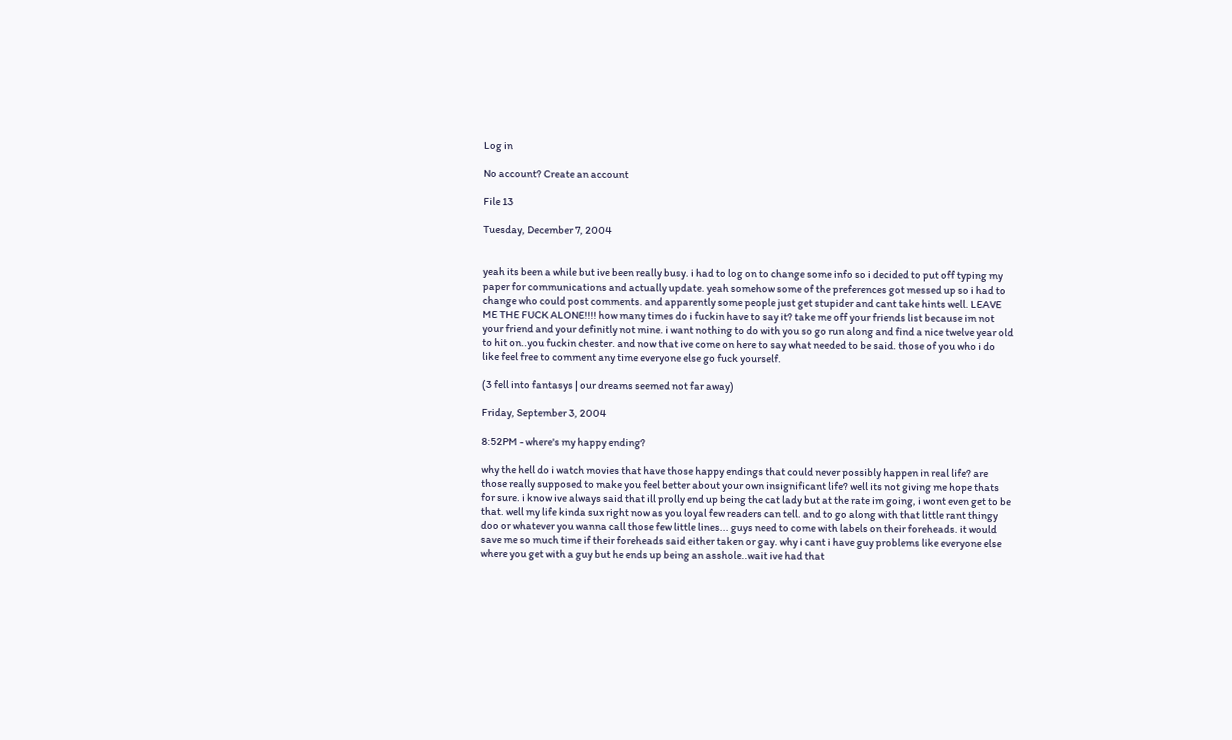Log in

No account? Create an account

File 13

Tuesday, December 7, 2004


yeah its been a while but ive been really busy. i had to log on to change some info so i decided to put off typing my paper for communications and actually update. yeah somehow some of the preferences got messed up so i had to change who could post comments. and apparently some people just get stupider and cant take hints well. LEAVE ME THE FUCK ALONE!!!! how many times do i fuckin have to say it? take me off your friends list because im not your friend and your definitly not mine. i want nothing to do with you so go run along and find a nice twelve year old to hit on..you fuckin chester. and now that ive come on here to say what needed to be said. those of you who i do like feel free to comment any time everyone else go fuck yourself.

(3 fell into fantasys | our dreams seemed not far away)

Friday, September 3, 2004

8:52PM - where's my happy ending?

why the hell do i watch movies that have those happy endings that could never possibly happen in real life? are those really supposed to make you feel better about your own insignificant life? well its not giving me hope thats for sure. i know ive always said that ill prolly end up being the cat lady but at the rate im going, i wont even get to be that. well my life kinda sux right now as you loyal few readers can tell. and to go along with that little rant thingy doo or whatever you wanna call those few little lines... guys need to come with labels on their foreheads. it would save me so much time if their foreheads said either taken or gay. why i cant i have guy problems like everyone else where you get with a guy but he ends up being an asshole..wait ive had that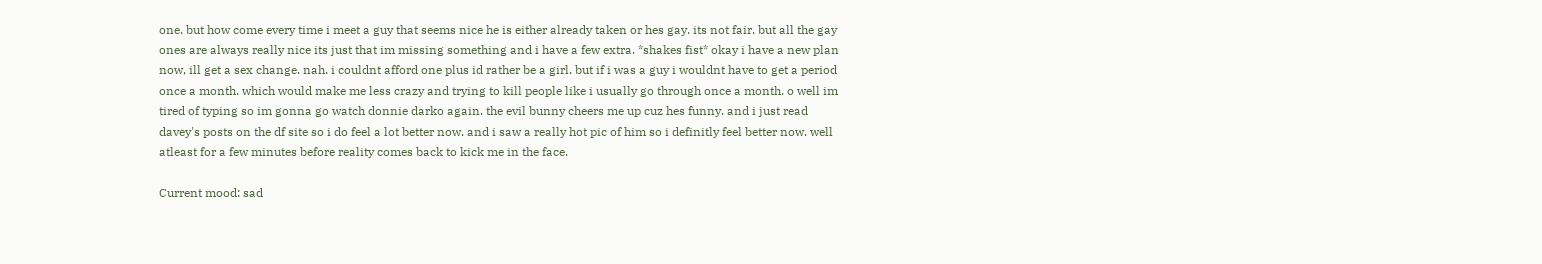one. but how come every time i meet a guy that seems nice he is either already taken or hes gay. its not fair. but all the gay ones are always really nice its just that im missing something and i have a few extra. *shakes fist* okay i have a new plan now, ill get a sex change. nah. i couldnt afford one plus id rather be a girl. but if i was a guy i wouldnt have to get a period once a month. which would make me less crazy and trying to kill people like i usually go through once a month. o well im tired of typing so im gonna go watch donnie darko again. the evil bunny cheers me up cuz hes funny. and i just read davey's posts on the df site so i do feel a lot better now. and i saw a really hot pic of him so i definitly feel better now. well atleast for a few minutes before reality comes back to kick me in the face.

Current mood: sad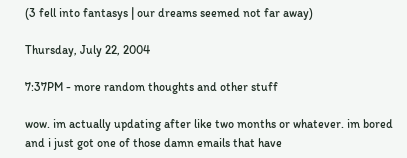(3 fell into fantasys | our dreams seemed not far away)

Thursday, July 22, 2004

7:37PM - more random thoughts and other stuff

wow. im actually updating after like two months or whatever. im bored and i just got one of those damn emails that have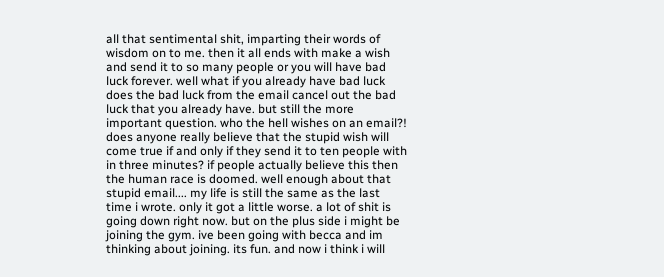all that sentimental shit, imparting their words of wisdom on to me. then it all ends with make a wish and send it to so many people or you will have bad luck forever. well what if you already have bad luck does the bad luck from the email cancel out the bad luck that you already have. but still the more important question. who the hell wishes on an email?! does anyone really believe that the stupid wish will come true if and only if they send it to ten people with in three minutes? if people actually believe this then the human race is doomed. well enough about that stupid email.... my life is still the same as the last time i wrote. only it got a little worse. a lot of shit is going down right now. but on the plus side i might be joining the gym. ive been going with becca and im thinking about joining. its fun. and now i think i will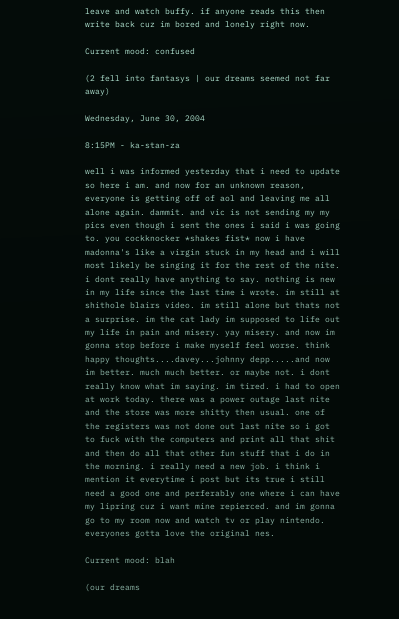leave and watch buffy. if anyone reads this then write back cuz im bored and lonely right now.

Current mood: confused

(2 fell into fantasys | our dreams seemed not far away)

Wednesday, June 30, 2004

8:15PM - ka-stan-za

well i was informed yesterday that i need to update so here i am. and now for an unknown reason, everyone is getting off of aol and leaving me all alone again. dammit. and vic is not sending my my pics even though i sent the ones i said i was going to. you cockknocker *shakes fist* now i have madonna's like a virgin stuck in my head and i will most likely be singing it for the rest of the nite. i dont really have anything to say. nothing is new in my life since the last time i wrote. im still at shithole blairs video. im still alone but thats not a surprise. im the cat lady im supposed to life out my life in pain and misery. yay misery. and now im gonna stop before i make myself feel worse. think happy thoughts....davey...johnny depp.....and now im better. much much better. or maybe not. i dont really know what im saying. im tired. i had to open at work today. there was a power outage last nite and the store was more shitty then usual. one of the registers was not done out last nite so i got to fuck with the computers and print all that shit and then do all that other fun stuff that i do in the morning. i really need a new job. i think i mention it everytime i post but its true i still need a good one and perferably one where i can have my lipring cuz i want mine repierced. and im gonna go to my room now and watch tv or play nintendo. everyones gotta love the original nes.

Current mood: blah

(our dreams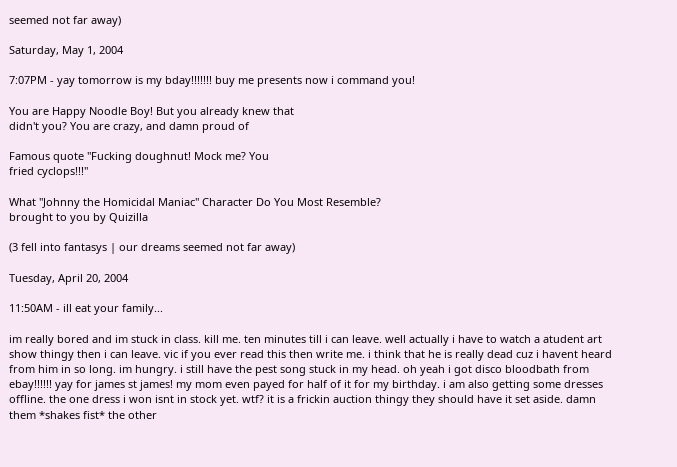seemed not far away)

Saturday, May 1, 2004

7:07PM - yay tomorrow is my bday!!!!!!! buy me presents now i command you!

You are Happy Noodle Boy! But you already knew that
didn't you? You are crazy, and damn proud of

Famous quote "Fucking doughnut! Mock me? You
fried cyclops!!!"

What "Johnny the Homicidal Maniac" Character Do You Most Resemble?
brought to you by Quizilla

(3 fell into fantasys | our dreams seemed not far away)

Tuesday, April 20, 2004

11:50AM - ill eat your family...

im really bored and im stuck in class. kill me. ten minutes till i can leave. well actually i have to watch a atudent art show thingy then i can leave. vic if you ever read this then write me. i think that he is really dead cuz i havent heard from him in so long. im hungry. i still have the pest song stuck in my head. oh yeah i got disco bloodbath from ebay!!!!!! yay for james st james! my mom even payed for half of it for my birthday. i am also getting some dresses offline. the one dress i won isnt in stock yet. wtf? it is a frickin auction thingy they should have it set aside. damn them *shakes fist* the other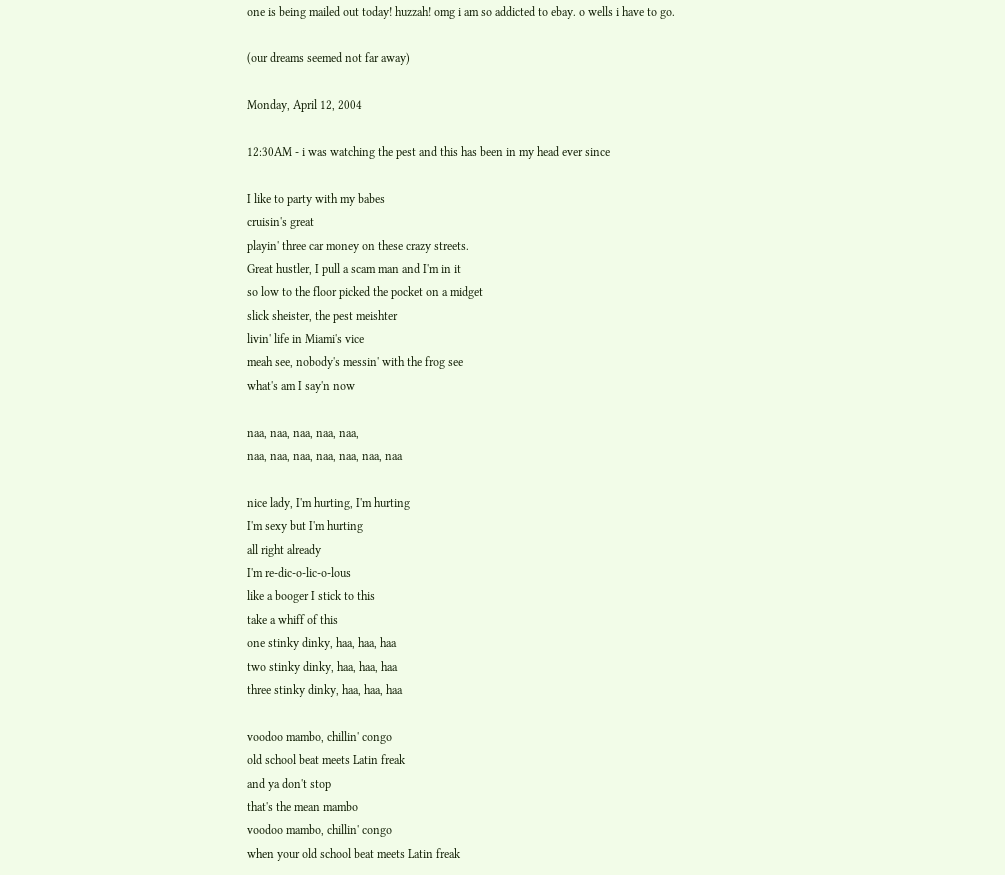one is being mailed out today! huzzah! omg i am so addicted to ebay. o wells i have to go.

(our dreams seemed not far away)

Monday, April 12, 2004

12:30AM - i was watching the pest and this has been in my head ever since

I like to party with my babes
cruisin's great
playin' three car money on these crazy streets.
Great hustler, I pull a scam man and I'm in it
so low to the floor picked the pocket on a midget
slick sheister, the pest meishter
livin' life in Miami's vice
meah see, nobody's messin' with the frog see
what's am I say'n now

naa, naa, naa, naa, naa,
naa, naa, naa, naa, naa, naa, naa

nice lady, I'm hurting, I'm hurting
I'm sexy but I'm hurting
all right already
I'm re-dic-o-lic-o-lous
like a booger I stick to this
take a whiff of this
one stinky dinky, haa, haa, haa
two stinky dinky, haa, haa, haa
three stinky dinky, haa, haa, haa

voodoo mambo, chillin' congo
old school beat meets Latin freak
and ya don't stop
that's the mean mambo
voodoo mambo, chillin' congo
when your old school beat meets Latin freak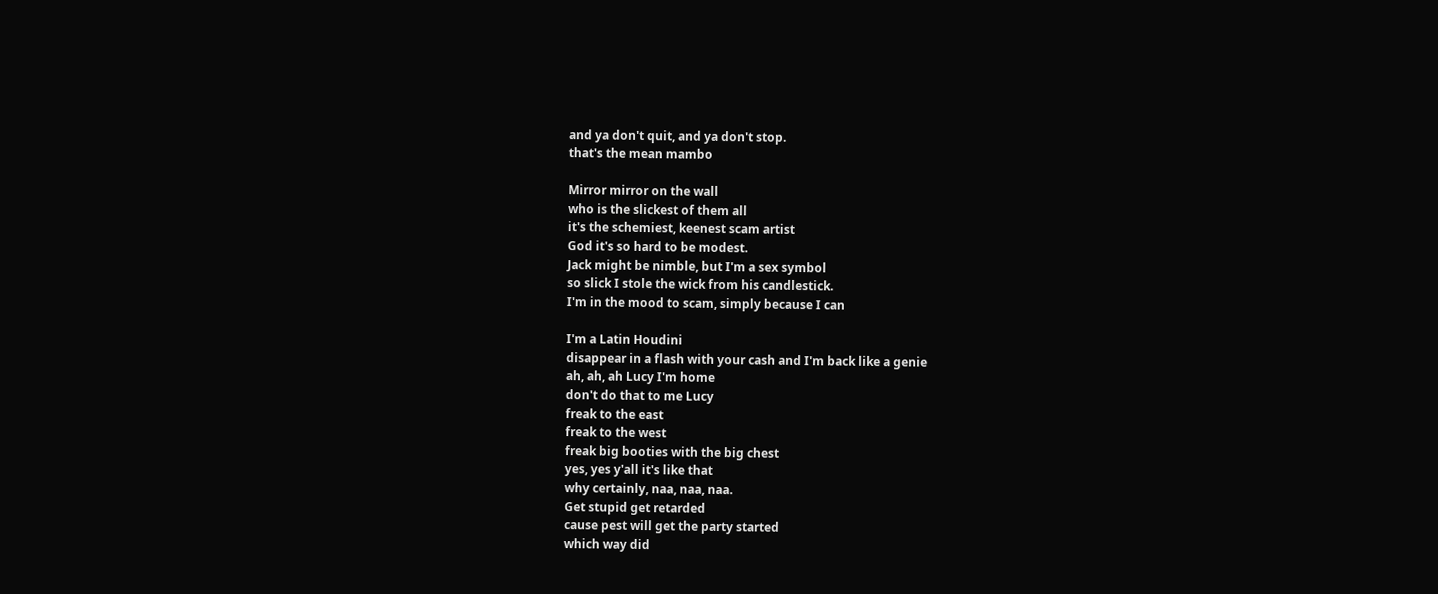and ya don't quit, and ya don't stop.
that's the mean mambo

Mirror mirror on the wall
who is the slickest of them all
it's the schemiest, keenest scam artist
God it's so hard to be modest.
Jack might be nimble, but I'm a sex symbol
so slick I stole the wick from his candlestick.
I'm in the mood to scam, simply because I can

I'm a Latin Houdini
disappear in a flash with your cash and I'm back like a genie
ah, ah, ah Lucy I'm home
don't do that to me Lucy
freak to the east
freak to the west
freak big booties with the big chest
yes, yes y'all it's like that
why certainly, naa, naa, naa.
Get stupid get retarded
cause pest will get the party started
which way did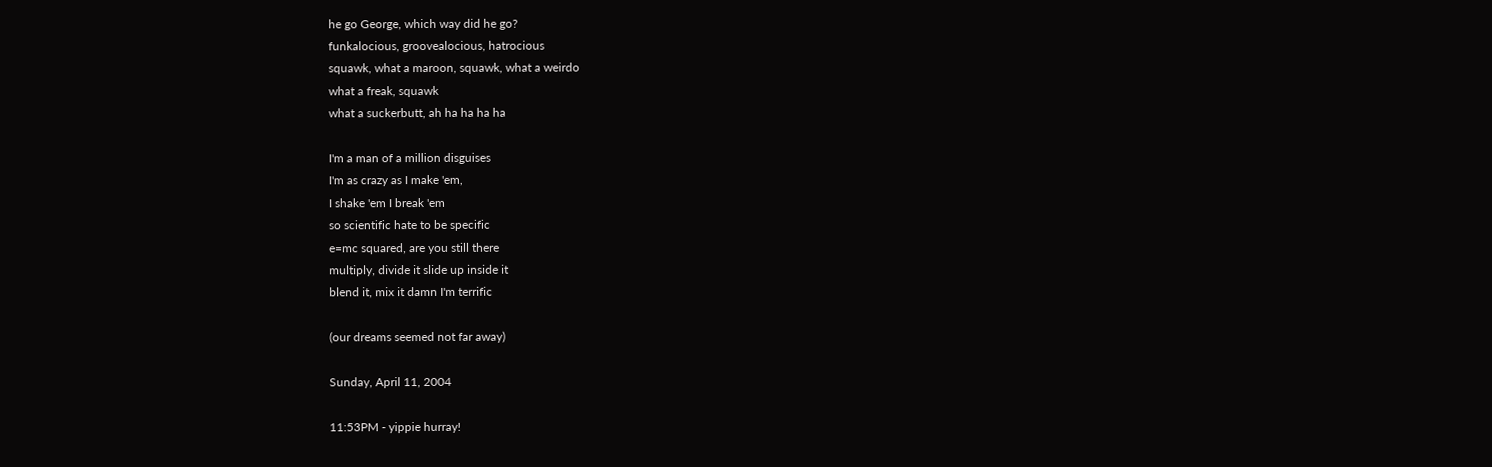he go George, which way did he go?
funkalocious, groovealocious, hatrocious
squawk, what a maroon, squawk, what a weirdo
what a freak, squawk
what a suckerbutt, ah ha ha ha ha

I'm a man of a million disguises
I'm as crazy as I make 'em,
I shake 'em I break 'em
so scientific hate to be specific
e=mc squared, are you still there
multiply, divide it slide up inside it
blend it, mix it damn I'm terrific

(our dreams seemed not far away)

Sunday, April 11, 2004

11:53PM - yippie hurray!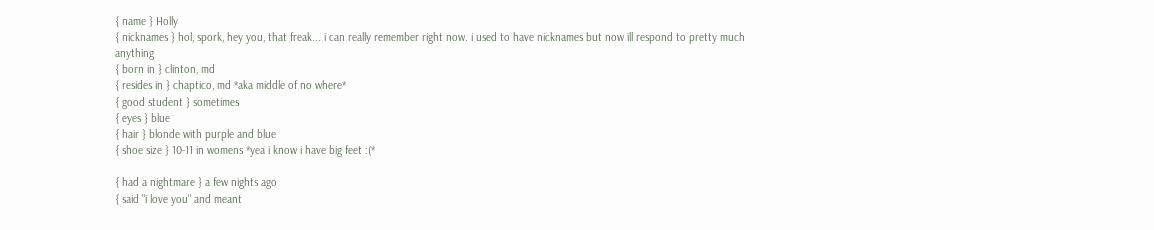{ name } Holly
{ nicknames } hol, spork, hey you, that freak... i can really remember right now. i used to have nicknames but now ill respond to pretty much anything
{ born in } clinton, md
{ resides in } chaptico, md *aka middle of no where*
{ good student } sometimes
{ eyes } blue
{ hair } blonde with purple and blue
{ shoe size } 10-11 in womens *yea i know i have big feet :(*

{ had a nightmare } a few nights ago
{ said "i love you" and meant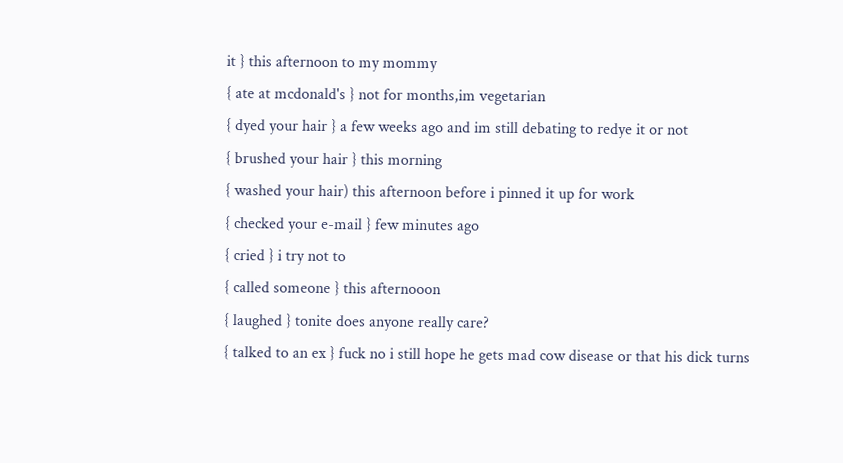it } this afternoon to my mommy
{ ate at mcdonald's } not for months,im vegetarian
{ dyed your hair } a few weeks ago and im still debating to redye it or not
{ brushed your hair } this morning
{ washed your hair) this afternoon before i pinned it up for work
{ checked your e-mail } few minutes ago
{ cried } i try not to
{ called someone } this afternooon
{ laughed } tonite does anyone really care?
{ talked to an ex } fuck no i still hope he gets mad cow disease or that his dick turns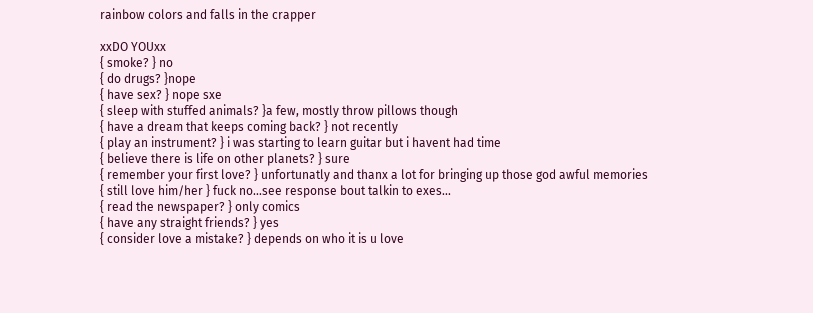rainbow colors and falls in the crapper

xxDO YOUxx
{ smoke? } no
{ do drugs? }nope
{ have sex? } nope sxe
{ sleep with stuffed animals? }a few, mostly throw pillows though
{ have a dream that keeps coming back? } not recently
{ play an instrument? } i was starting to learn guitar but i havent had time
{ believe there is life on other planets? } sure
{ remember your first love? } unfortunatly and thanx a lot for bringing up those god awful memories
{ still love him/her } fuck no...see response bout talkin to exes...
{ read the newspaper? } only comics
{ have any straight friends? } yes
{ consider love a mistake? } depends on who it is u love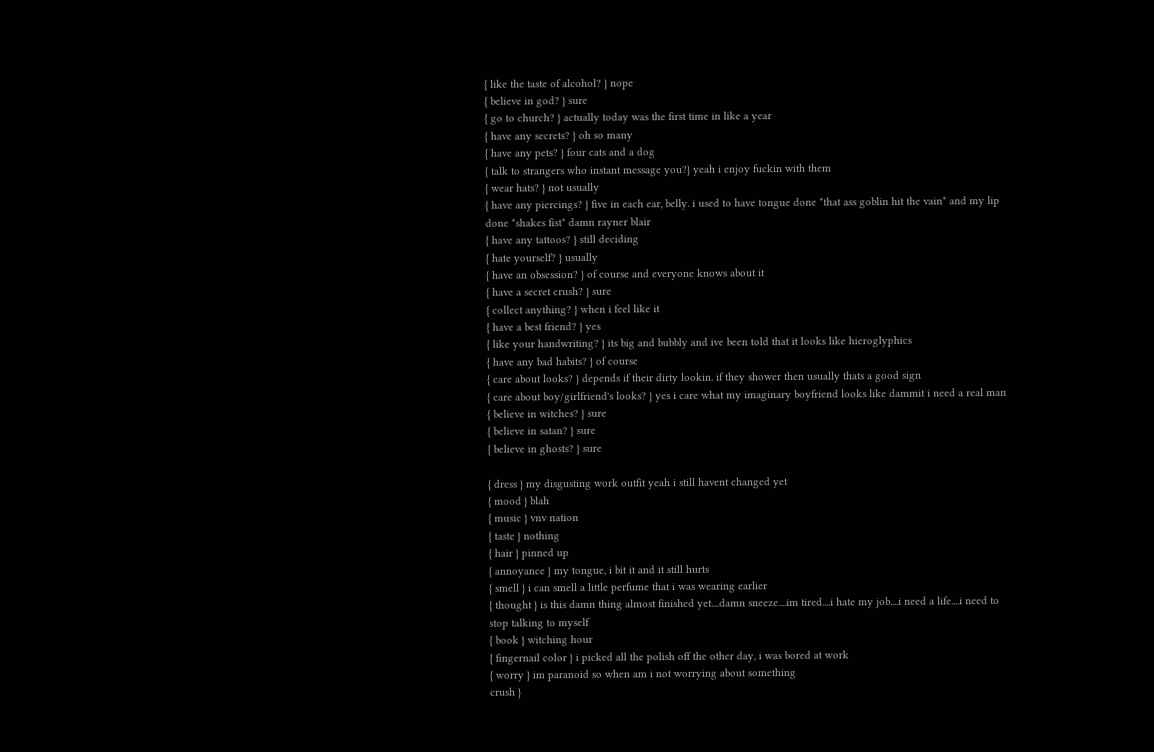{ like the taste of alcohol? } nope
{ believe in god? } sure
{ go to church? } actually today was the first time in like a year
{ have any secrets? } oh so many
{ have any pets? } four cats and a dog
{ talk to strangers who instant message you?} yeah i enjoy fuckin with them
{ wear hats? } not usually
{ have any piercings? } five in each ear, belly. i used to have tongue done *that ass goblin hit the vain* and my lip done *shakes fist* damn rayner blair
{ have any tattoos? } still deciding
{ hate yourself? } usually
{ have an obsession? } of course and everyone knows about it
{ have a secret crush? } sure
{ collect anything? } when i feel like it
{ have a best friend? } yes
{ like your handwriting? } its big and bubbly and ive been told that it looks like hieroglyphics
{ have any bad habits? } of course
{ care about looks? } depends if their dirty lookin. if they shower then usually thats a good sign
{ care about boy/girlfriend's looks? } yes i care what my imaginary boyfriend looks like dammit i need a real man
{ believe in witches? } sure
{ believe in satan? } sure
{ believe in ghosts? } sure

{ dress } my disgusting work outfit yeah i still havent changed yet
{ mood } blah
{ music } vnv nation
{ taste } nothing
{ hair } pinned up
{ annoyance } my tongue, i bit it and it still hurts
{ smell } i can smell a little perfume that i was wearing earlier
{ thought } is this damn thing almost finished yet....damn sneeze....im tired....i hate my job....i need a life....i need to stop talking to myself
{ book } witching hour
{ fingernail color } i picked all the polish off the other day, i was bored at work
{ worry } im paranoid so when am i not worrying about something
crush }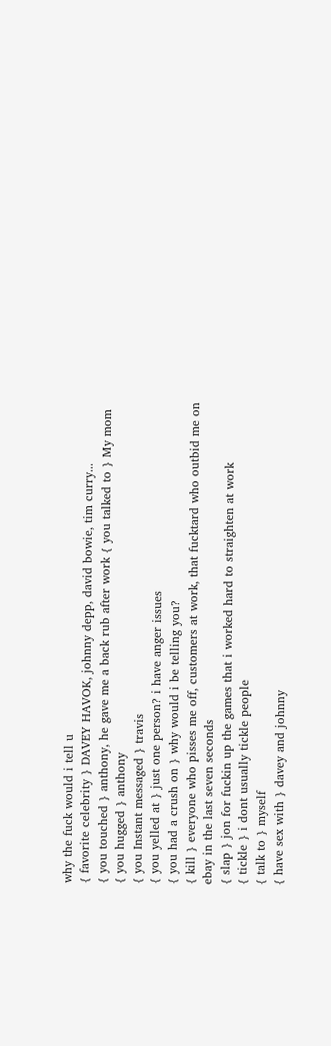why the fuck would i tell u
{ favorite celebrity } DAVEY HAVOK, johnny depp, david bowie, tim curry...
{ you touched } anthony, he gave me a back rub after work { you talked to } My mom
{ you hugged } anthony
{ you Instant messaged } travis
{ you yelled at } just one person? i have anger issues
{ you had a crush on } why would i be telling you?
{ kill } everyone who pisses me off, customers at work, that fucktard who outbid me on ebay in the last seven seconds
{ slap } jon for fuckin up the games that i worked hard to straighten at work
{ tickle } i dont usually tickle people
{ talk to } myself
{ have sex with } davey and johnny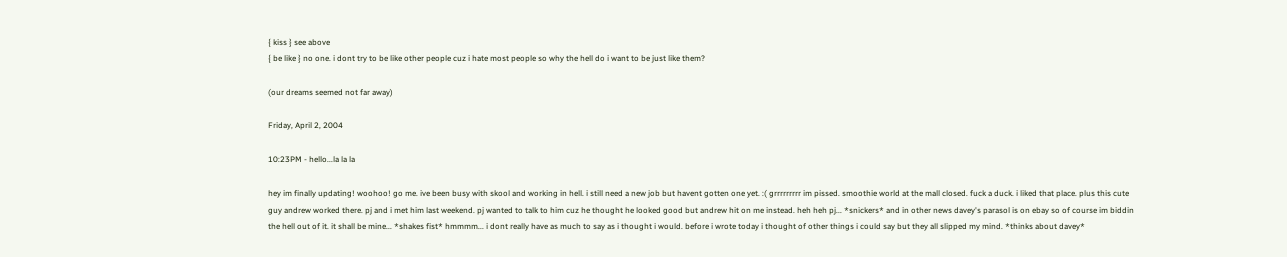{ kiss } see above
{ be like } no one. i dont try to be like other people cuz i hate most people so why the hell do i want to be just like them?

(our dreams seemed not far away)

Friday, April 2, 2004

10:23PM - hello...la la la

hey im finally updating! woohoo! go me. ive been busy with skool and working in hell. i still need a new job but havent gotten one yet. :( grrrrrrrrr im pissed. smoothie world at the mall closed. fuck a duck. i liked that place. plus this cute guy andrew worked there. pj and i met him last weekend. pj wanted to talk to him cuz he thought he looked good but andrew hit on me instead. heh heh pj... *snickers* and in other news davey's parasol is on ebay so of course im biddin the hell out of it. it shall be mine... *shakes fist* hmmmm... i dont really have as much to say as i thought i would. before i wrote today i thought of other things i could say but they all slipped my mind. *thinks about davey*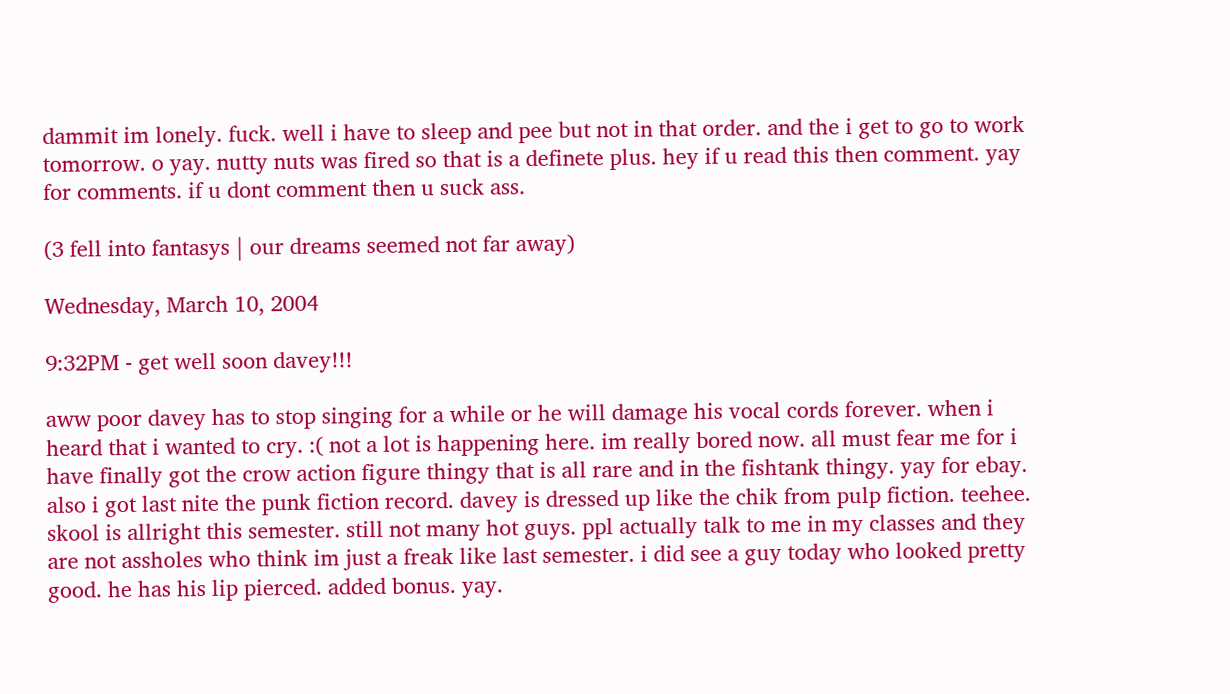dammit im lonely. fuck. well i have to sleep and pee but not in that order. and the i get to go to work tomorrow. o yay. nutty nuts was fired so that is a definete plus. hey if u read this then comment. yay for comments. if u dont comment then u suck ass.

(3 fell into fantasys | our dreams seemed not far away)

Wednesday, March 10, 2004

9:32PM - get well soon davey!!!

aww poor davey has to stop singing for a while or he will damage his vocal cords forever. when i heard that i wanted to cry. :( not a lot is happening here. im really bored now. all must fear me for i have finally got the crow action figure thingy that is all rare and in the fishtank thingy. yay for ebay. also i got last nite the punk fiction record. davey is dressed up like the chik from pulp fiction. teehee. skool is allright this semester. still not many hot guys. ppl actually talk to me in my classes and they are not assholes who think im just a freak like last semester. i did see a guy today who looked pretty good. he has his lip pierced. added bonus. yay.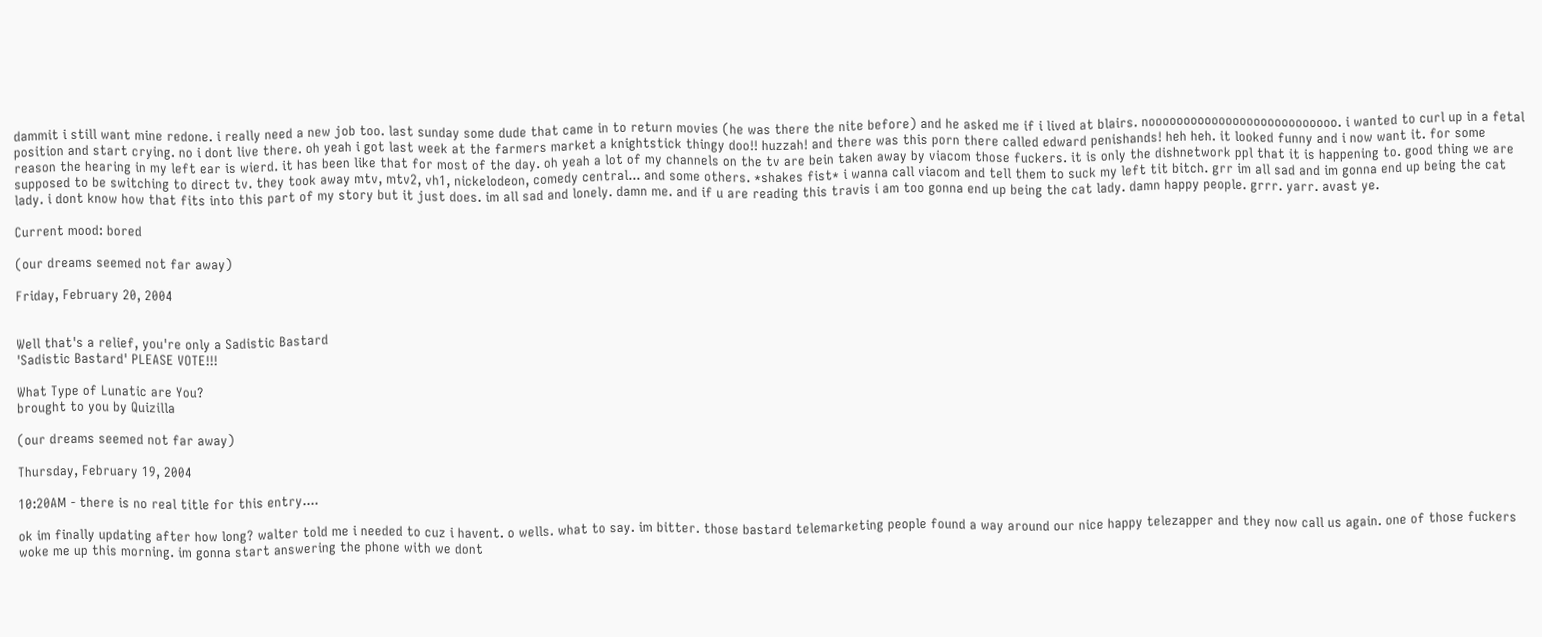dammit i still want mine redone. i really need a new job too. last sunday some dude that came in to return movies (he was there the nite before) and he asked me if i lived at blairs. nooooooooooooooooooooooooooo. i wanted to curl up in a fetal position and start crying. no i dont live there. oh yeah i got last week at the farmers market a knightstick thingy doo!! huzzah! and there was this porn there called edward penishands! heh heh. it looked funny and i now want it. for some reason the hearing in my left ear is wierd. it has been like that for most of the day. oh yeah a lot of my channels on the tv are bein taken away by viacom those fuckers. it is only the dishnetwork ppl that it is happening to. good thing we are supposed to be switching to direct tv. they took away mtv, mtv2, vh1, nickelodeon, comedy central... and some others. *shakes fist* i wanna call viacom and tell them to suck my left tit bitch. grr im all sad and im gonna end up being the cat lady. i dont know how that fits into this part of my story but it just does. im all sad and lonely. damn me. and if u are reading this travis i am too gonna end up being the cat lady. damn happy people. grrr. yarr. avast ye.

Current mood: bored

(our dreams seemed not far away)

Friday, February 20, 2004


Well that's a relief, you're only a Sadistic Bastard
'Sadistic Bastard' PLEASE VOTE!!!

What Type of Lunatic are You?
brought to you by Quizilla

(our dreams seemed not far away)

Thursday, February 19, 2004

10:20AM - there is no real title for this entry....

ok im finally updating after how long? walter told me i needed to cuz i havent. o wells. what to say. im bitter. those bastard telemarketing people found a way around our nice happy telezapper and they now call us again. one of those fuckers woke me up this morning. im gonna start answering the phone with we dont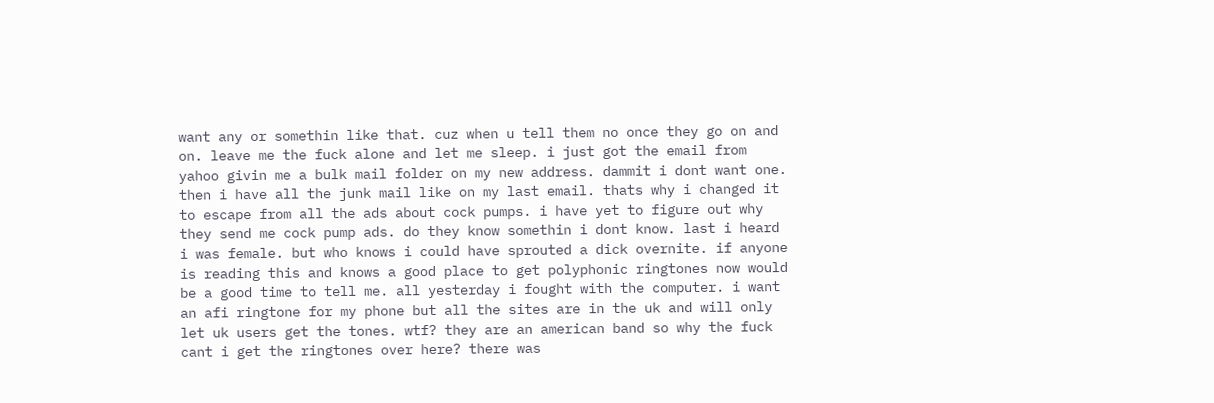want any or somethin like that. cuz when u tell them no once they go on and on. leave me the fuck alone and let me sleep. i just got the email from yahoo givin me a bulk mail folder on my new address. dammit i dont want one. then i have all the junk mail like on my last email. thats why i changed it to escape from all the ads about cock pumps. i have yet to figure out why they send me cock pump ads. do they know somethin i dont know. last i heard i was female. but who knows i could have sprouted a dick overnite. if anyone is reading this and knows a good place to get polyphonic ringtones now would be a good time to tell me. all yesterday i fought with the computer. i want an afi ringtone for my phone but all the sites are in the uk and will only let uk users get the tones. wtf? they are an american band so why the fuck cant i get the ringtones over here? there was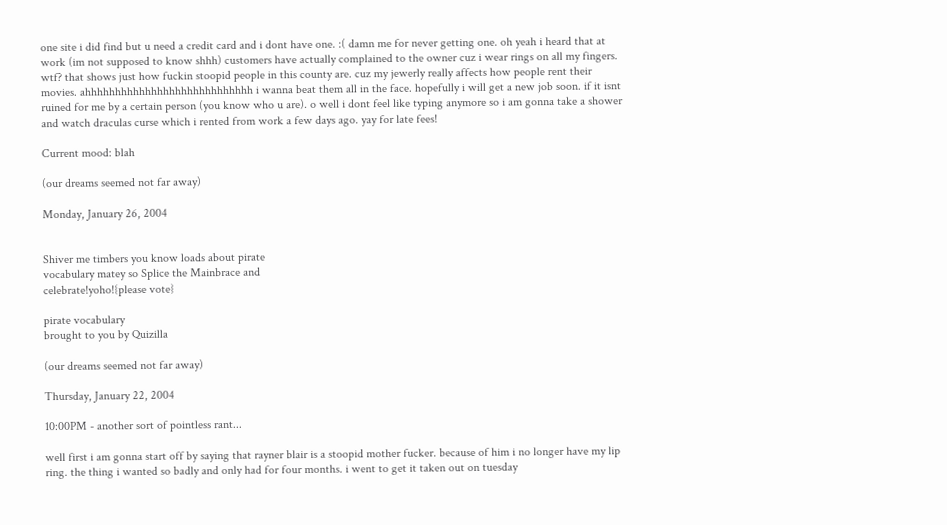one site i did find but u need a credit card and i dont have one. :( damn me for never getting one. oh yeah i heard that at work (im not supposed to know shhh) customers have actually complained to the owner cuz i wear rings on all my fingers. wtf? that shows just how fuckin stoopid people in this county are. cuz my jewerly really affects how people rent their movies. ahhhhhhhhhhhhhhhhhhhhhhhhhhhh i wanna beat them all in the face. hopefully i will get a new job soon. if it isnt ruined for me by a certain person (you know who u are). o well i dont feel like typing anymore so i am gonna take a shower and watch draculas curse which i rented from work a few days ago. yay for late fees!

Current mood: blah

(our dreams seemed not far away)

Monday, January 26, 2004


Shiver me timbers you know loads about pirate
vocabulary matey so Splice the Mainbrace and
celebrate!yoho!{please vote}

pirate vocabulary
brought to you by Quizilla

(our dreams seemed not far away)

Thursday, January 22, 2004

10:00PM - another sort of pointless rant...

well first i am gonna start off by saying that rayner blair is a stoopid mother fucker. because of him i no longer have my lip ring. the thing i wanted so badly and only had for four months. i went to get it taken out on tuesday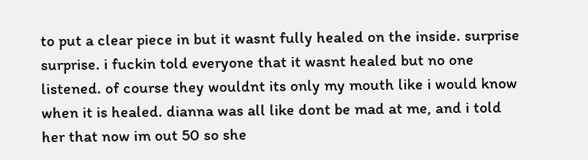to put a clear piece in but it wasnt fully healed on the inside. surprise surprise. i fuckin told everyone that it wasnt healed but no one listened. of course they wouldnt its only my mouth like i would know when it is healed. dianna was all like dont be mad at me, and i told her that now im out 50 so she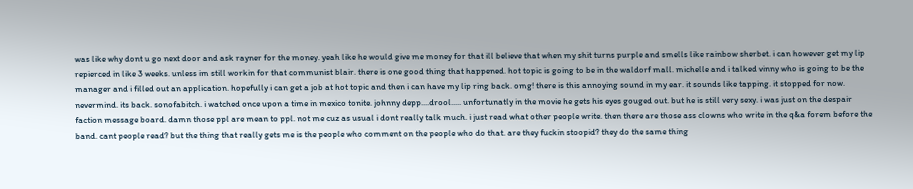was like why dont u go next door and ask rayner for the money. yeah like he would give me money for that ill believe that when my shit turns purple and smells like rainbow sherbet. i can however get my lip repierced in like 3 weeks. unless im still workin for that communist blair. there is one good thing that happened. hot topic is going to be in the waldorf mall. michelle and i talked vinny who is going to be the manager and i filled out an application. hopefully i can get a job at hot topic and then i can have my lip ring back. omg! there is this annoying sound in my ear. it sounds like tapping. it stopped for now. nevermind. its back. sonofabitch. i watched once upon a time in mexico tonite. johnny depp....drool..... unfortunatly in the movie he gets his eyes gouged out. but he is still very sexy. i was just on the despair faction message board. damn those ppl are mean to ppl. not me cuz as usual i dont really talk much. i just read what other people write. then there are those ass clowns who write in the q&a forem before the band. cant people read? but the thing that really gets me is the people who comment on the people who do that. are they fuckin stoopid? they do the same thing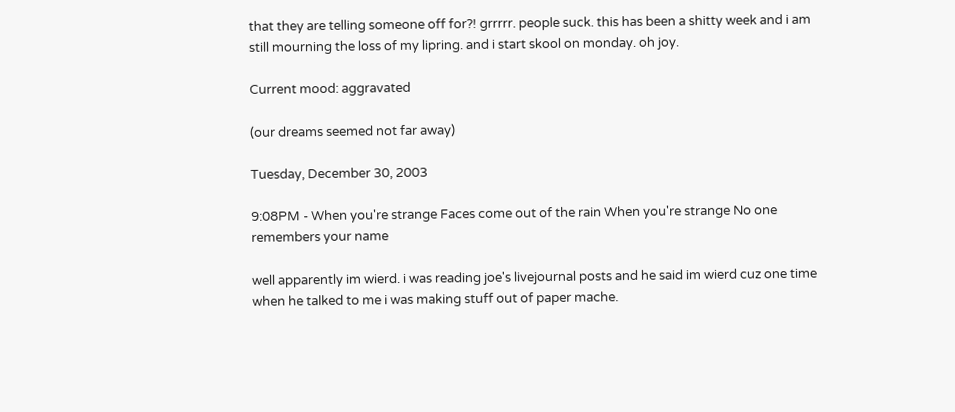that they are telling someone off for?! grrrrr. people suck. this has been a shitty week and i am still mourning the loss of my lipring. and i start skool on monday. oh joy.

Current mood: aggravated

(our dreams seemed not far away)

Tuesday, December 30, 2003

9:08PM - When you're strange Faces come out of the rain When you're strange No one remembers your name

well apparently im wierd. i was reading joe's livejournal posts and he said im wierd cuz one time when he talked to me i was making stuff out of paper mache.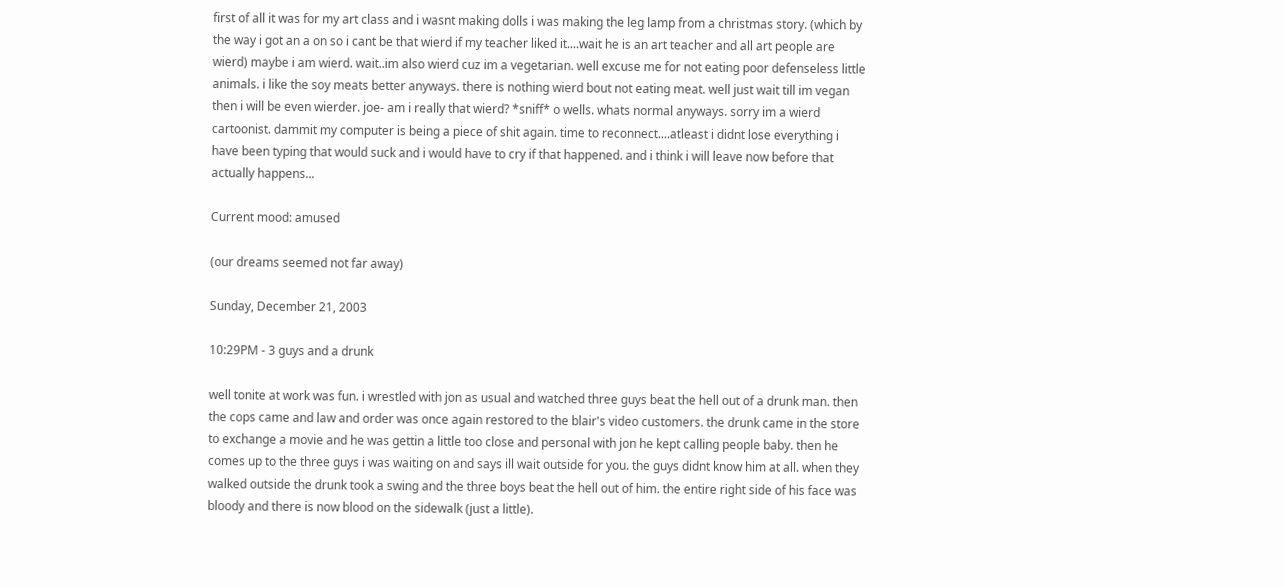first of all it was for my art class and i wasnt making dolls i was making the leg lamp from a christmas story. (which by the way i got an a on so i cant be that wierd if my teacher liked it....wait he is an art teacher and all art people are wierd) maybe i am wierd. wait..im also wierd cuz im a vegetarian. well excuse me for not eating poor defenseless little animals. i like the soy meats better anyways. there is nothing wierd bout not eating meat. well just wait till im vegan then i will be even wierder. joe- am i really that wierd? *sniff* o wells. whats normal anyways. sorry im a wierd cartoonist. dammit my computer is being a piece of shit again. time to reconnect....atleast i didnt lose everything i have been typing that would suck and i would have to cry if that happened. and i think i will leave now before that actually happens...

Current mood: amused

(our dreams seemed not far away)

Sunday, December 21, 2003

10:29PM - 3 guys and a drunk

well tonite at work was fun. i wrestled with jon as usual and watched three guys beat the hell out of a drunk man. then the cops came and law and order was once again restored to the blair's video customers. the drunk came in the store to exchange a movie and he was gettin a little too close and personal with jon he kept calling people baby. then he comes up to the three guys i was waiting on and says ill wait outside for you. the guys didnt know him at all. when they walked outside the drunk took a swing and the three boys beat the hell out of him. the entire right side of his face was bloody and there is now blood on the sidewalk (just a little).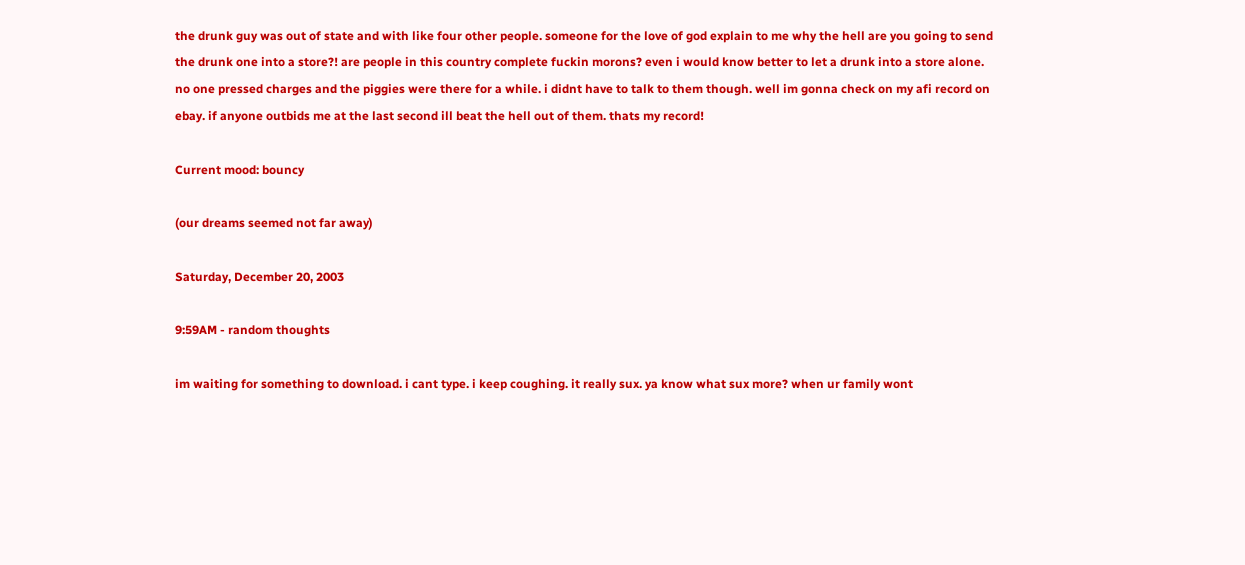the drunk guy was out of state and with like four other people. someone for the love of god explain to me why the hell are you going to send the drunk one into a store?! are people in this country complete fuckin morons? even i would know better to let a drunk into a store alone. no one pressed charges and the piggies were there for a while. i didnt have to talk to them though. well im gonna check on my afi record on ebay. if anyone outbids me at the last second ill beat the hell out of them. thats my record!

Current mood: bouncy

(our dreams seemed not far away)

Saturday, December 20, 2003

9:59AM - random thoughts

im waiting for something to download. i cant type. i keep coughing. it really sux. ya know what sux more? when ur family wont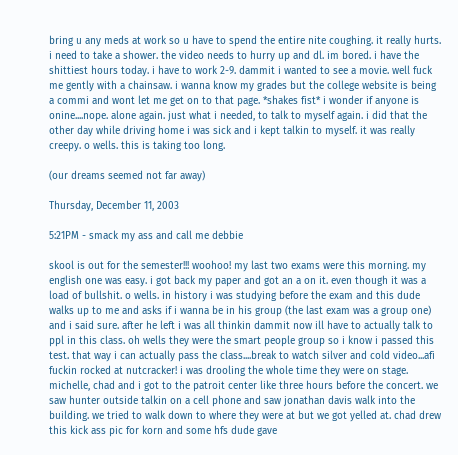bring u any meds at work so u have to spend the entire nite coughing. it really hurts. i need to take a shower. the video needs to hurry up and dl. im bored. i have the shittiest hours today. i have to work 2-9. dammit i wanted to see a movie. well fuck me gently with a chainsaw. i wanna know my grades but the college website is being a commi and wont let me get on to that page. *shakes fist* i wonder if anyone is onine....nope. alone again. just what i needed, to talk to myself again. i did that the other day while driving home i was sick and i kept talkin to myself. it was really creepy. o wells. this is taking too long.

(our dreams seemed not far away)

Thursday, December 11, 2003

5:21PM - smack my ass and call me debbie

skool is out for the semester!!! woohoo! my last two exams were this morning. my english one was easy. i got back my paper and got an a on it. even though it was a load of bullshit. o wells. in history i was studying before the exam and this dude walks up to me and asks if i wanna be in his group (the last exam was a group one) and i said sure. after he left i was all thinkin dammit now ill have to actually talk to ppl in this class. oh wells they were the smart people group so i know i passed this test. that way i can actually pass the class....break to watch silver and cold video...afi fuckin rocked at nutcracker! i was drooling the whole time they were on stage. michelle, chad and i got to the patroit center like three hours before the concert. we saw hunter outside talkin on a cell phone and saw jonathan davis walk into the building. we tried to walk down to where they were at but we got yelled at. chad drew this kick ass pic for korn and some hfs dude gave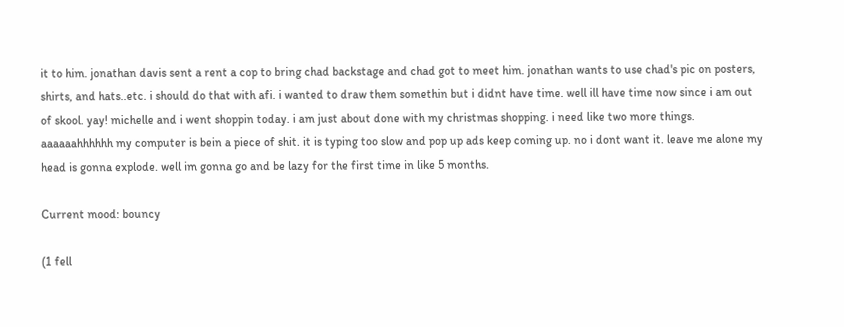it to him. jonathan davis sent a rent a cop to bring chad backstage and chad got to meet him. jonathan wants to use chad's pic on posters, shirts, and hats..etc. i should do that with afi. i wanted to draw them somethin but i didnt have time. well ill have time now since i am out of skool. yay! michelle and i went shoppin today. i am just about done with my christmas shopping. i need like two more things. aaaaaahhhhhh my computer is bein a piece of shit. it is typing too slow and pop up ads keep coming up. no i dont want it. leave me alone my head is gonna explode. well im gonna go and be lazy for the first time in like 5 months.

Current mood: bouncy

(1 fell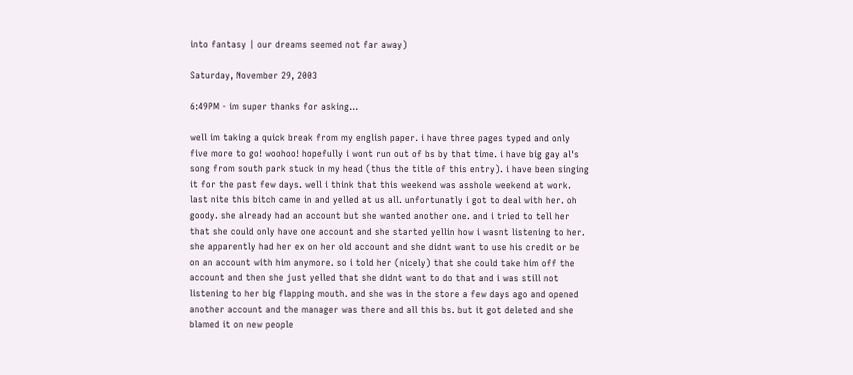into fantasy | our dreams seemed not far away)

Saturday, November 29, 2003

6:49PM - im super thanks for asking...

well im taking a quick break from my english paper. i have three pages typed and only five more to go! woohoo! hopefully i wont run out of bs by that time. i have big gay al's song from south park stuck in my head (thus the title of this entry). i have been singing it for the past few days. well i think that this weekend was asshole weekend at work. last nite this bitch came in and yelled at us all. unfortunatly i got to deal with her. oh goody. she already had an account but she wanted another one. and i tried to tell her that she could only have one account and she started yellin how i wasnt listening to her. she apparently had her ex on her old account and she didnt want to use his credit or be on an account with him anymore. so i told her (nicely) that she could take him off the account and then she just yelled that she didnt want to do that and i was still not listening to her big flapping mouth. and she was in the store a few days ago and opened another account and the manager was there and all this bs. but it got deleted and she blamed it on new people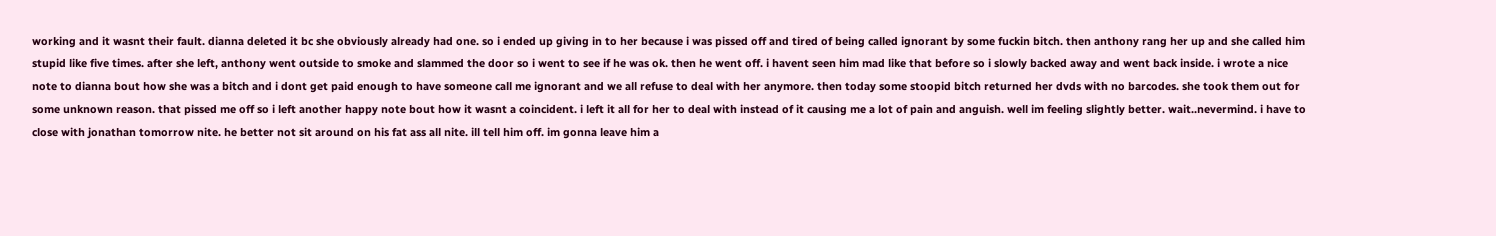working and it wasnt their fault. dianna deleted it bc she obviously already had one. so i ended up giving in to her because i was pissed off and tired of being called ignorant by some fuckin bitch. then anthony rang her up and she called him stupid like five times. after she left, anthony went outside to smoke and slammed the door so i went to see if he was ok. then he went off. i havent seen him mad like that before so i slowly backed away and went back inside. i wrote a nice note to dianna bout how she was a bitch and i dont get paid enough to have someone call me ignorant and we all refuse to deal with her anymore. then today some stoopid bitch returned her dvds with no barcodes. she took them out for some unknown reason. that pissed me off so i left another happy note bout how it wasnt a coincident. i left it all for her to deal with instead of it causing me a lot of pain and anguish. well im feeling slightly better. wait..nevermind. i have to close with jonathan tomorrow nite. he better not sit around on his fat ass all nite. ill tell him off. im gonna leave him a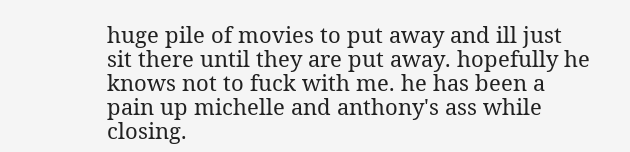huge pile of movies to put away and ill just sit there until they are put away. hopefully he knows not to fuck with me. he has been a pain up michelle and anthony's ass while closing.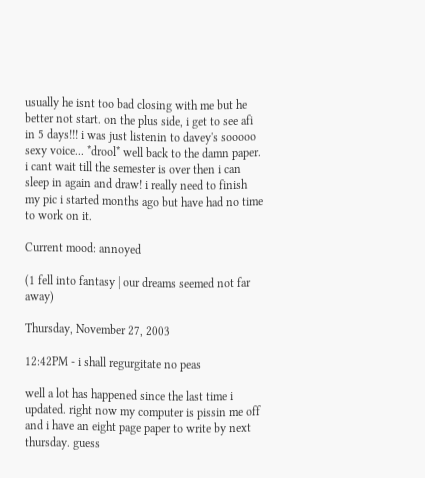usually he isnt too bad closing with me but he better not start. on the plus side, i get to see afi in 5 days!!! i was just listenin to davey's sooooo sexy voice... *drool* well back to the damn paper. i cant wait till the semester is over then i can sleep in again and draw! i really need to finish my pic i started months ago but have had no time to work on it.

Current mood: annoyed

(1 fell into fantasy | our dreams seemed not far away)

Thursday, November 27, 2003

12:42PM - i shall regurgitate no peas

well a lot has happened since the last time i updated. right now my computer is pissin me off and i have an eight page paper to write by next thursday. guess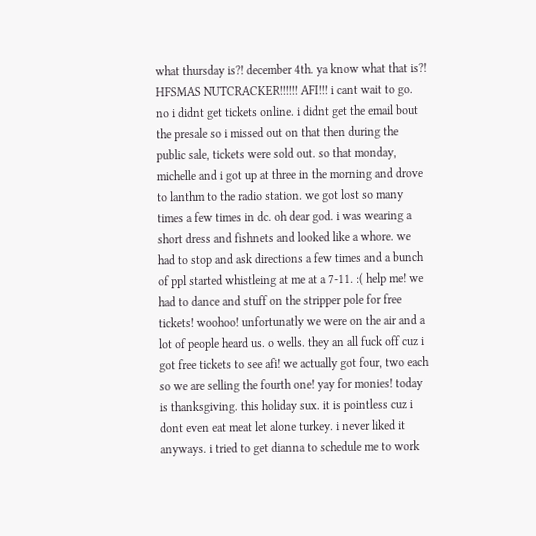what thursday is?! december 4th. ya know what that is?! HFSMAS NUTCRACKER!!!!!! AFI!!! i cant wait to go. no i didnt get tickets online. i didnt get the email bout the presale so i missed out on that then during the public sale, tickets were sold out. so that monday, michelle and i got up at three in the morning and drove to lanthm to the radio station. we got lost so many times a few times in dc. oh dear god. i was wearing a short dress and fishnets and looked like a whore. we had to stop and ask directions a few times and a bunch of ppl started whistleing at me at a 7-11. :( help me! we had to dance and stuff on the stripper pole for free tickets! woohoo! unfortunatly we were on the air and a lot of people heard us. o wells. they an all fuck off cuz i got free tickets to see afi! we actually got four, two each so we are selling the fourth one! yay for monies! today is thanksgiving. this holiday sux. it is pointless cuz i dont even eat meat let alone turkey. i never liked it anyways. i tried to get dianna to schedule me to work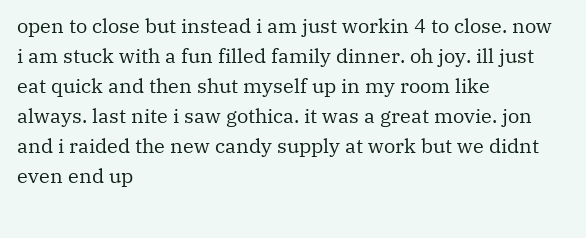open to close but instead i am just workin 4 to close. now i am stuck with a fun filled family dinner. oh joy. ill just eat quick and then shut myself up in my room like always. last nite i saw gothica. it was a great movie. jon and i raided the new candy supply at work but we didnt even end up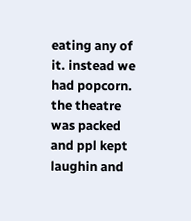eating any of it. instead we had popcorn. the theatre was packed and ppl kept laughin and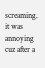screaming. it was annoying cuz after a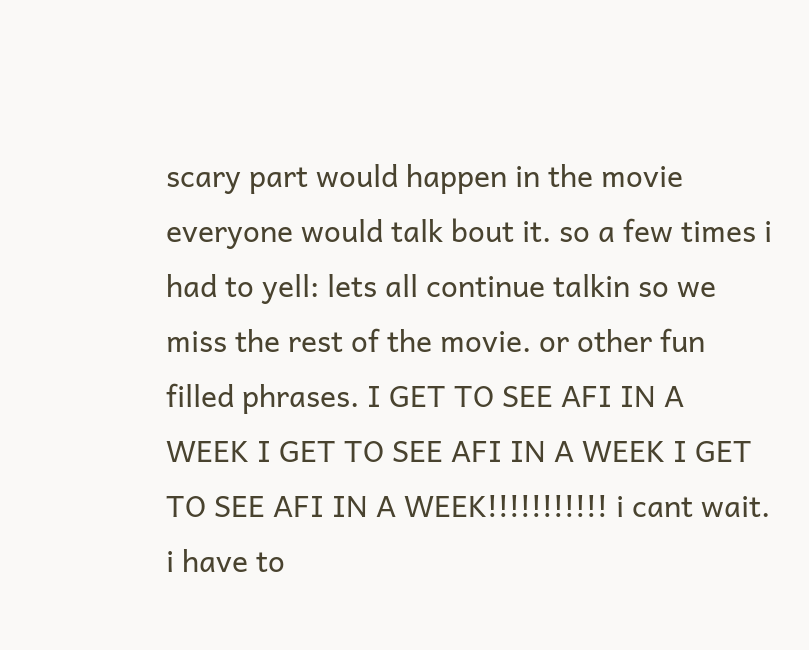scary part would happen in the movie everyone would talk bout it. so a few times i had to yell: lets all continue talkin so we miss the rest of the movie. or other fun filled phrases. I GET TO SEE AFI IN A WEEK I GET TO SEE AFI IN A WEEK I GET TO SEE AFI IN A WEEK!!!!!!!!!!! i cant wait. i have to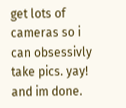get lots of cameras so i can obsessivly take pics. yay! and im done.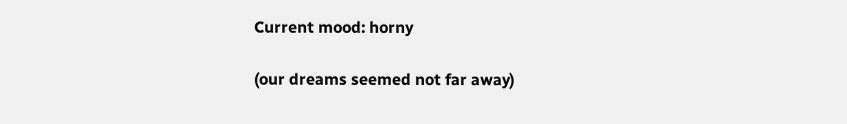Current mood: horny

(our dreams seemed not far away)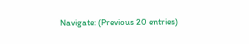Navigate: (Previous 20 entries)